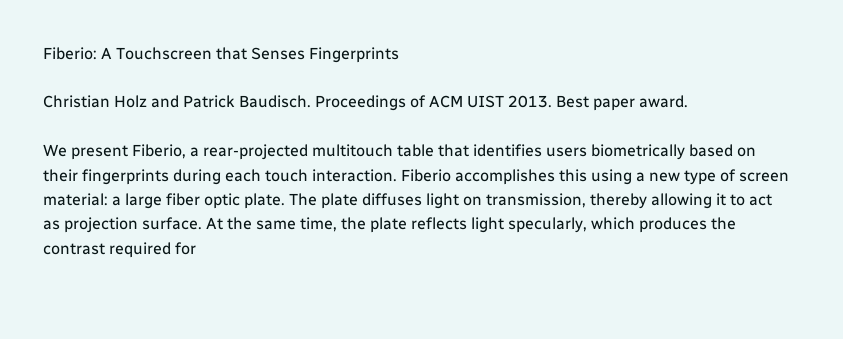Fiberio: A Touchscreen that Senses Fingerprints

Christian Holz and Patrick Baudisch. Proceedings of ACM UIST 2013. Best paper award.

We present Fiberio, a rear-projected multitouch table that identifies users biometrically based on their fingerprints during each touch interaction. Fiberio accomplishes this using a new type of screen material: a large fiber optic plate. The plate diffuses light on transmission, thereby allowing it to act as projection surface. At the same time, the plate reflects light specularly, which produces the contrast required for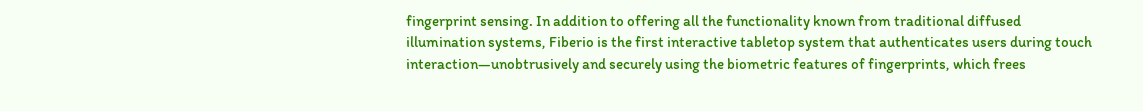fingerprint sensing. In addition to offering all the functionality known from traditional diffused illumination systems, Fiberio is the first interactive tabletop system that authenticates users during touch interaction—unobtrusively and securely using the biometric features of fingerprints, which frees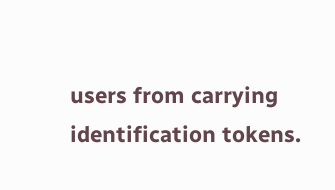users from carrying identification tokens.